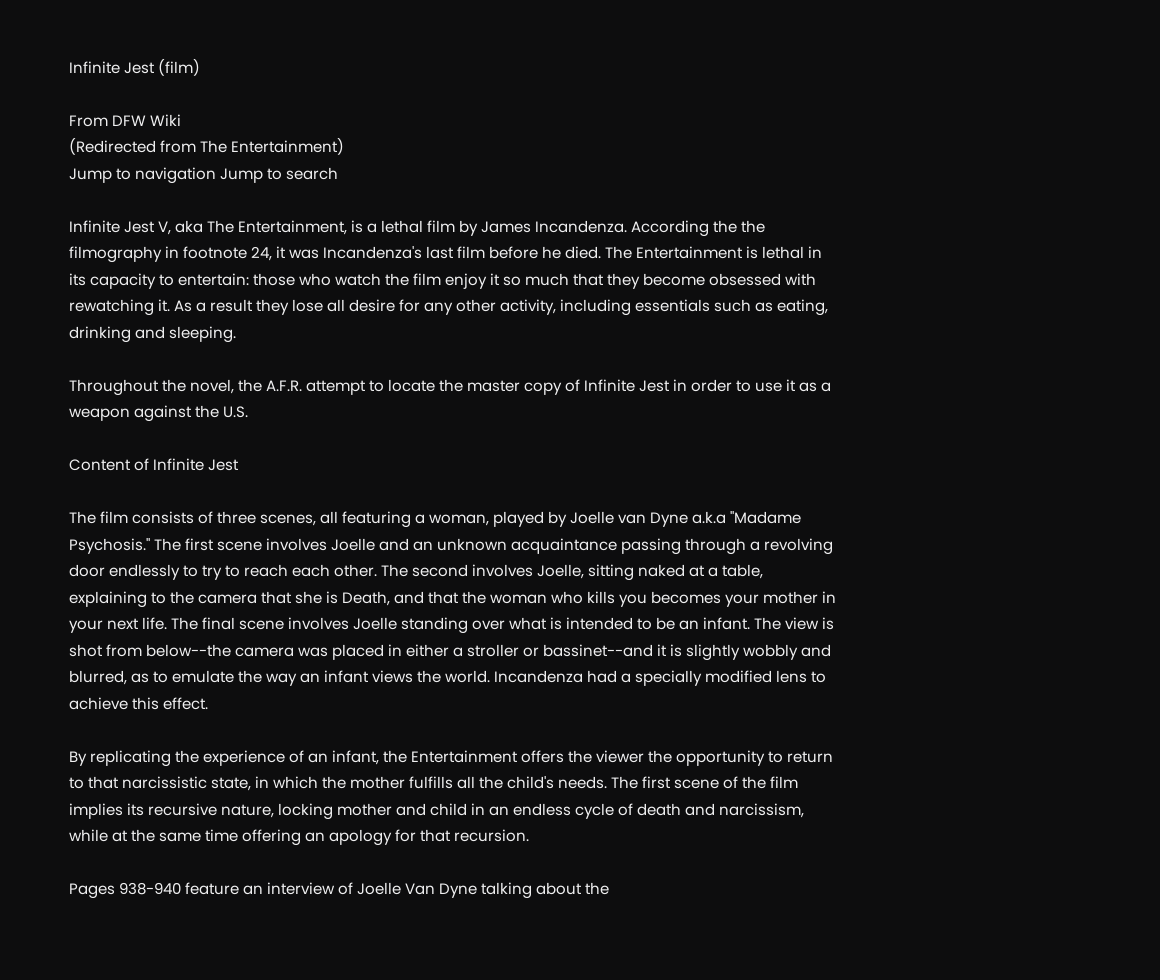Infinite Jest (film)

From DFW Wiki
(Redirected from The Entertainment)
Jump to navigation Jump to search

Infinite Jest V, aka The Entertainment, is a lethal film by James Incandenza. According the the filmography in footnote 24, it was Incandenza's last film before he died. The Entertainment is lethal in its capacity to entertain: those who watch the film enjoy it so much that they become obsessed with rewatching it. As a result they lose all desire for any other activity, including essentials such as eating, drinking and sleeping.

Throughout the novel, the A.F.R. attempt to locate the master copy of Infinite Jest in order to use it as a weapon against the U.S.

Content of Infinite Jest

The film consists of three scenes, all featuring a woman, played by Joelle van Dyne a.k.a "Madame Psychosis." The first scene involves Joelle and an unknown acquaintance passing through a revolving door endlessly to try to reach each other. The second involves Joelle, sitting naked at a table, explaining to the camera that she is Death, and that the woman who kills you becomes your mother in your next life. The final scene involves Joelle standing over what is intended to be an infant. The view is shot from below--the camera was placed in either a stroller or bassinet--and it is slightly wobbly and blurred, as to emulate the way an infant views the world. Incandenza had a specially modified lens to achieve this effect.

By replicating the experience of an infant, the Entertainment offers the viewer the opportunity to return to that narcissistic state, in which the mother fulfills all the child's needs. The first scene of the film implies its recursive nature, locking mother and child in an endless cycle of death and narcissism, while at the same time offering an apology for that recursion.

Pages 938-940 feature an interview of Joelle Van Dyne talking about the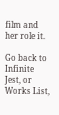film and her role it.

Go back to Infinite Jest, or Works List,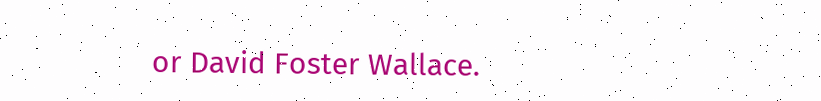or David Foster Wallace.